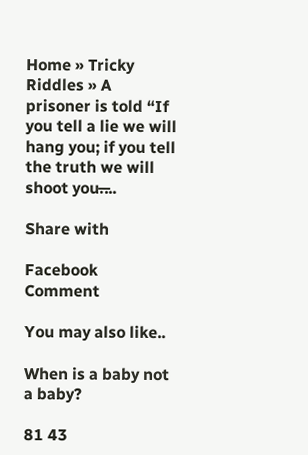Home » Tricky Riddles » A prisoner is told “If you tell a lie we will hang you; if you tell the truth we will shoot you.̶...

Share with

Facebook Comment

You may also like..

When is a baby not a baby?

81 43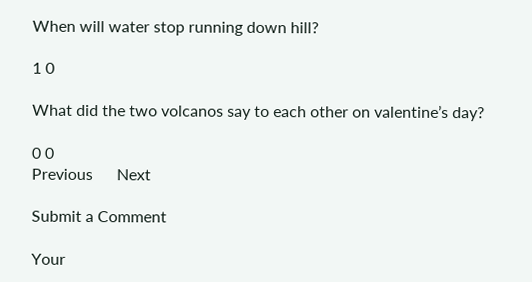When will water stop running down hill?

1 0

What did the two volcanos say to each other on valentine’s day?

0 0
Previous      Next

Submit a Comment

Your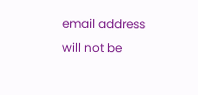email address will not be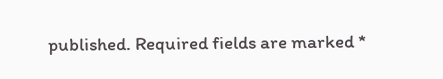published. Required fields are marked *